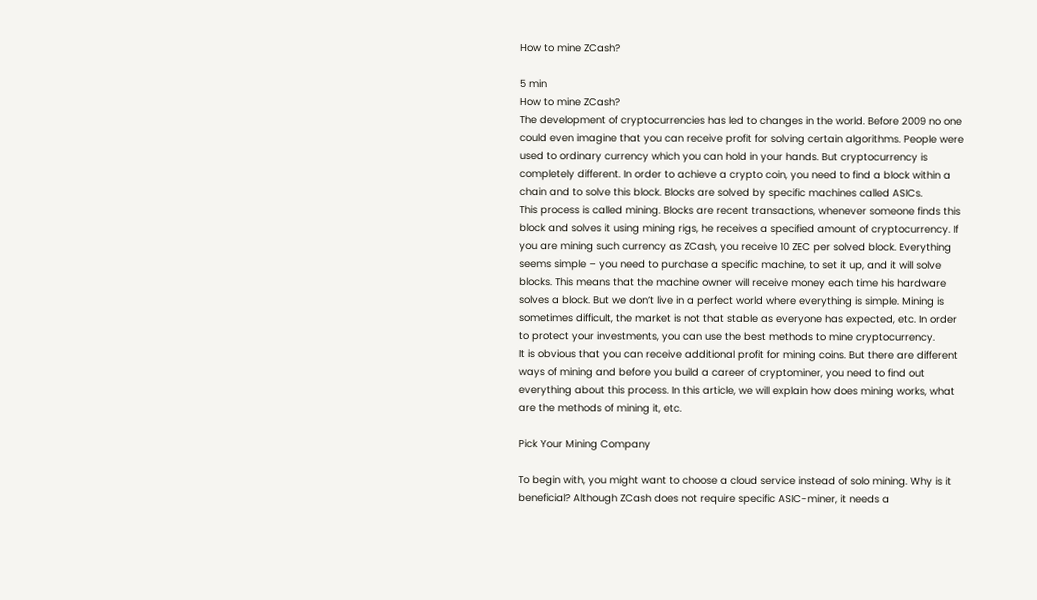How to mine ZCash?

5 min
How to mine ZCash?
The development of cryptocurrencies has led to changes in the world. Before 2009 no one could even imagine that you can receive profit for solving certain algorithms. People were used to ordinary currency which you can hold in your hands. But cryptocurrency is completely different. In order to achieve a crypto coin, you need to find a block within a chain and to solve this block. Blocks are solved by specific machines called ASICs.
This process is called mining. Blocks are recent transactions, whenever someone finds this block and solves it using mining rigs, he receives a specified amount of cryptocurrency. If you are mining such currency as ZCash, you receive 10 ZEC per solved block. Everything seems simple – you need to purchase a specific machine, to set it up, and it will solve blocks. This means that the machine owner will receive money each time his hardware solves a block. But we don’t live in a perfect world where everything is simple. Mining is sometimes difficult, the market is not that stable as everyone has expected, etc. In order to protect your investments, you can use the best methods to mine cryptocurrency.
It is obvious that you can receive additional profit for mining coins. But there are different ways of mining and before you build a career of cryptominer, you need to find out everything about this process. In this article, we will explain how does mining works, what are the methods of mining it, etc.

Pick Your Mining Company

To begin with, you might want to choose a cloud service instead of solo mining. Why is it beneficial? Although ZCash does not require specific ASIC-miner, it needs a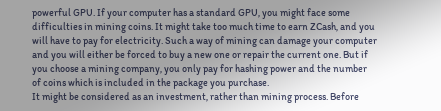powerful GPU. If your computer has a standard GPU, you might face some difficulties in mining coins. It might take too much time to earn ZCash, and you will have to pay for electricity. Such a way of mining can damage your computer and you will either be forced to buy a new one or repair the current one. But if you choose a mining company, you only pay for hashing power and the number of coins which is included in the package you purchase.
It might be considered as an investment, rather than mining process. Before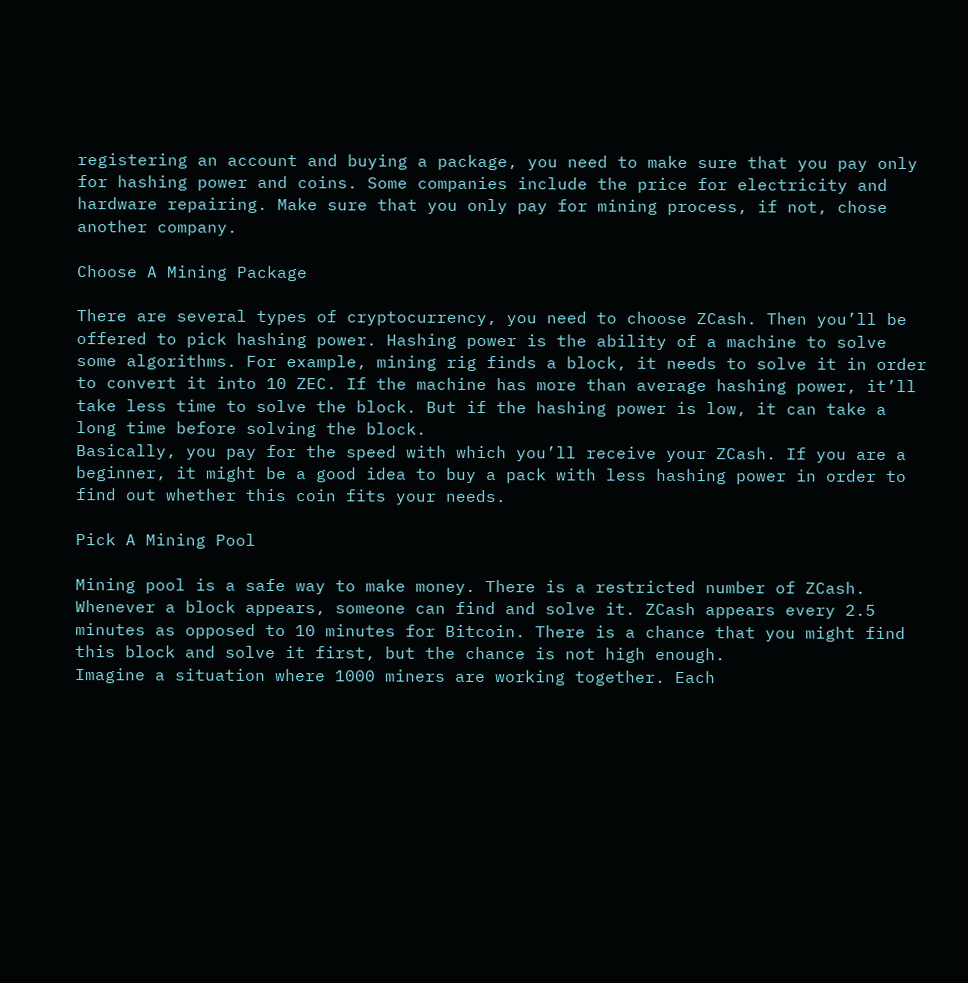registering an account and buying a package, you need to make sure that you pay only for hashing power and coins. Some companies include the price for electricity and hardware repairing. Make sure that you only pay for mining process, if not, chose another company.

Choose A Mining Package

There are several types of cryptocurrency, you need to choose ZCash. Then you’ll be offered to pick hashing power. Hashing power is the ability of a machine to solve some algorithms. For example, mining rig finds a block, it needs to solve it in order to convert it into 10 ZEC. If the machine has more than average hashing power, it’ll take less time to solve the block. But if the hashing power is low, it can take a long time before solving the block.
Basically, you pay for the speed with which you’ll receive your ZCash. If you are a beginner, it might be a good idea to buy a pack with less hashing power in order to find out whether this coin fits your needs.

Pick A Mining Pool

Mining pool is a safe way to make money. There is a restricted number of ZCash. Whenever a block appears, someone can find and solve it. ZCash appears every 2.5 minutes as opposed to 10 minutes for Bitcoin. There is a chance that you might find this block and solve it first, but the chance is not high enough.
Imagine a situation where 1000 miners are working together. Each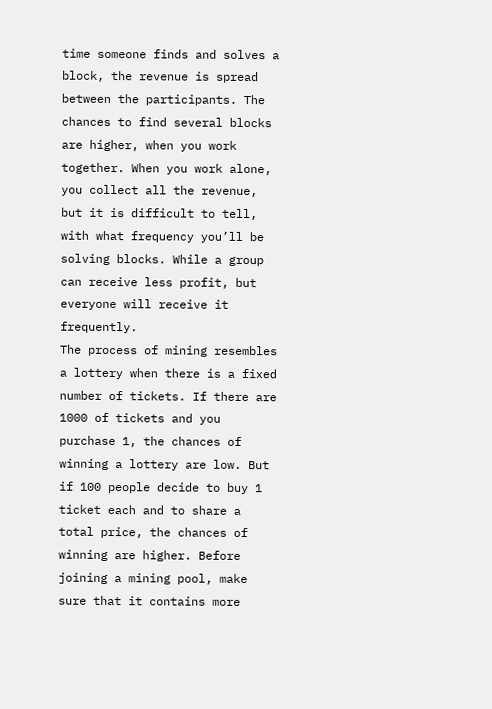time someone finds and solves a block, the revenue is spread between the participants. The chances to find several blocks are higher, when you work together. When you work alone, you collect all the revenue, but it is difficult to tell, with what frequency you’ll be solving blocks. While a group can receive less profit, but everyone will receive it frequently.
The process of mining resembles a lottery when there is a fixed number of tickets. If there are 1000 of tickets and you purchase 1, the chances of winning a lottery are low. But if 100 people decide to buy 1 ticket each and to share a total price, the chances of winning are higher. Before joining a mining pool, make sure that it contains more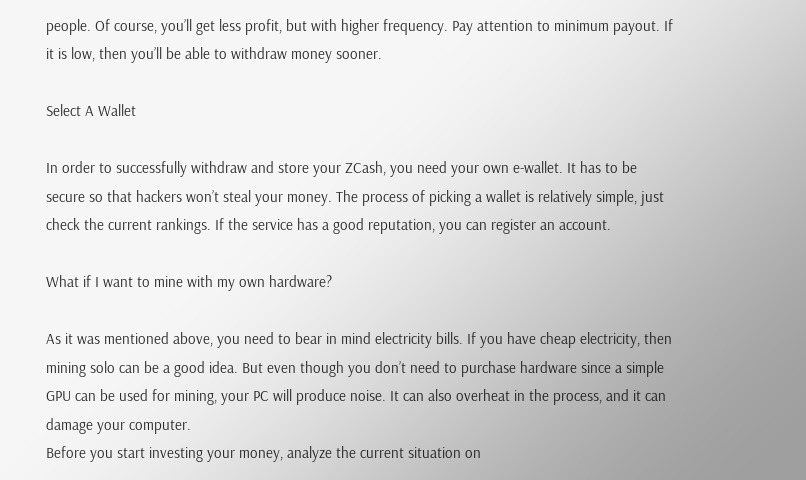people. Of course, you’ll get less profit, but with higher frequency. Pay attention to minimum payout. If it is low, then you’ll be able to withdraw money sooner.

Select A Wallet

In order to successfully withdraw and store your ZCash, you need your own e-wallet. It has to be secure so that hackers won’t steal your money. The process of picking a wallet is relatively simple, just check the current rankings. If the service has a good reputation, you can register an account.

What if I want to mine with my own hardware?

As it was mentioned above, you need to bear in mind electricity bills. If you have cheap electricity, then mining solo can be a good idea. But even though you don’t need to purchase hardware since a simple GPU can be used for mining, your PC will produce noise. It can also overheat in the process, and it can damage your computer.
Before you start investing your money, analyze the current situation on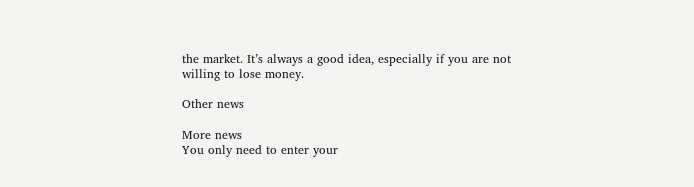the market. It’s always a good idea, especially if you are not willing to lose money.

Other news

More news
You only need to enter your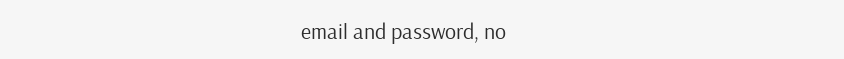email and password, no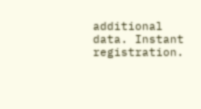additional data. Instant registration.